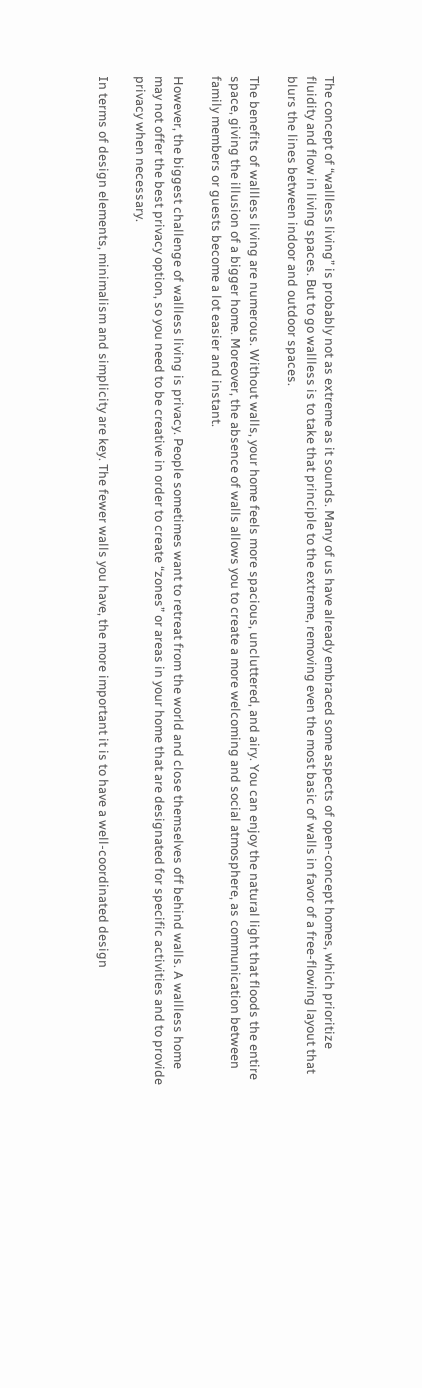The concept of “wallless living” is probably not as extreme as it sounds. Many of us have already embraced some aspects of open-concept homes, which prioritize fluidity and flow in living spaces. But to go wallless is to take that principle to the extreme, removing even the most basic of walls in favor of a free-flowing layout that blurs the lines between indoor and outdoor spaces.

The benefits of wallless living are numerous. Without walls, your home feels more spacious, uncluttered, and airy. You can enjoy the natural light that floods the entire space, giving the illusion of a bigger home. Moreover, the absence of walls allows you to create a more welcoming and social atmosphere, as communication between family members or guests become a lot easier and instant.

However, the biggest challenge of wallless living is privacy. People sometimes want to retreat from the world and close themselves off behind walls. A wallless home may not offer the best privacy option, so you need to be creative in order to create “zones” or areas in your home that are designated for specific activities and to provide privacy when necessary.

In terms of design elements, minimalism and simplicity are key. The fewer walls you have, the more important it is to have a well-coordinated design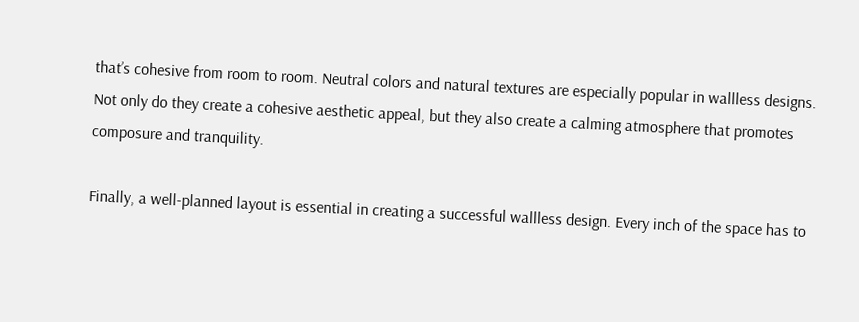that’s cohesive from room to room. Neutral colors and natural textures are especially popular in wallless designs. Not only do they create a cohesive aesthetic appeal, but they also create a calming atmosphere that promotes composure and tranquility.

Finally, a well-planned layout is essential in creating a successful wallless design. Every inch of the space has to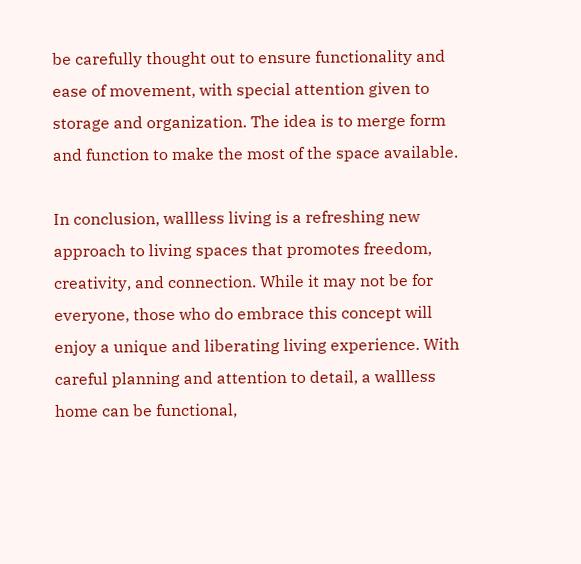be carefully thought out to ensure functionality and ease of movement, with special attention given to storage and organization. The idea is to merge form and function to make the most of the space available.

In conclusion, wallless living is a refreshing new approach to living spaces that promotes freedom, creativity, and connection. While it may not be for everyone, those who do embrace this concept will enjoy a unique and liberating living experience. With careful planning and attention to detail, a wallless home can be functional,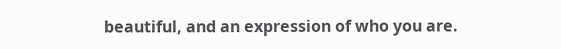beautiful, and an expression of who you are.